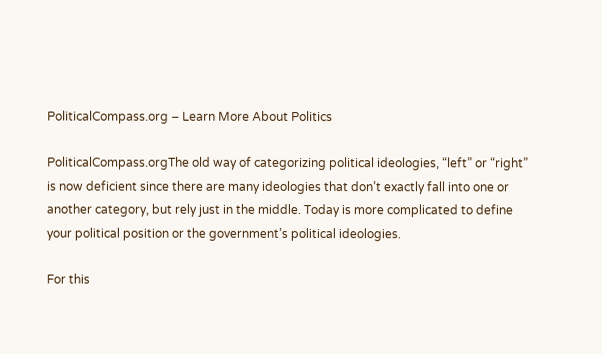PoliticalCompass.org – Learn More About Politics

PoliticalCompass.orgThe old way of categorizing political ideologies, “left” or “right” is now deficient since there are many ideologies that don’t exactly fall into one or another category, but rely just in the middle. Today is more complicated to define your political position or the government’s political ideologies.

For this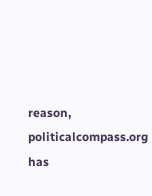reason, politicalcompass.org has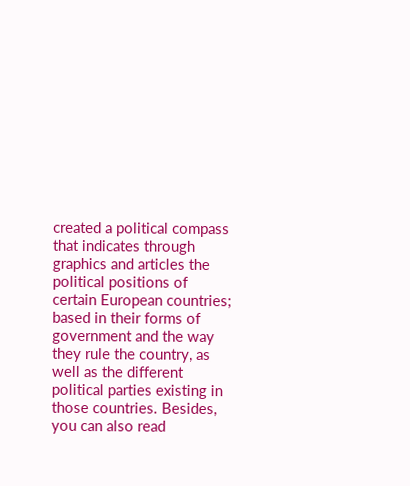created a political compass that indicates through graphics and articles the political positions of certain European countries; based in their forms of government and the way they rule the country, as well as the different political parties existing in those countries. Besides, you can also read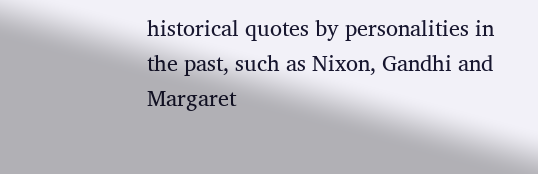historical quotes by personalities in the past, such as Nixon, Gandhi and Margaret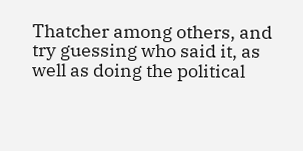Thatcher among others, and try guessing who said it, as well as doing the political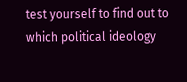test yourself to find out to which political ideology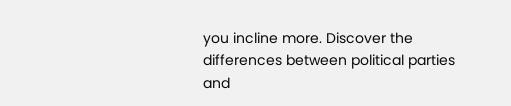you incline more. Discover the differences between political parties and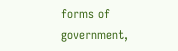forms of government,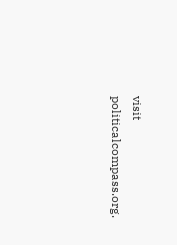visit politicalcompass.org.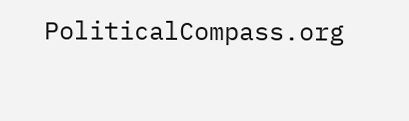PoliticalCompass.org